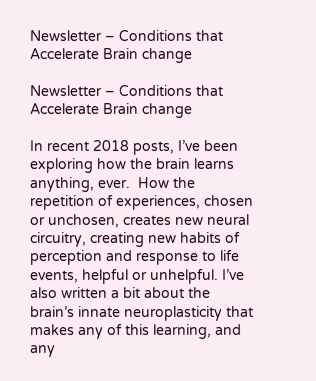Newsletter – Conditions that Accelerate Brain change

Newsletter – Conditions that Accelerate Brain change

In recent 2018 posts, I’ve been exploring how the brain learns anything, ever.  How the repetition of experiences, chosen or unchosen, creates new neural circuitry, creating new habits of perception and response to life events, helpful or unhelpful. I’ve also written a bit about the brain’s innate neuroplasticity that makes any of this learning, and any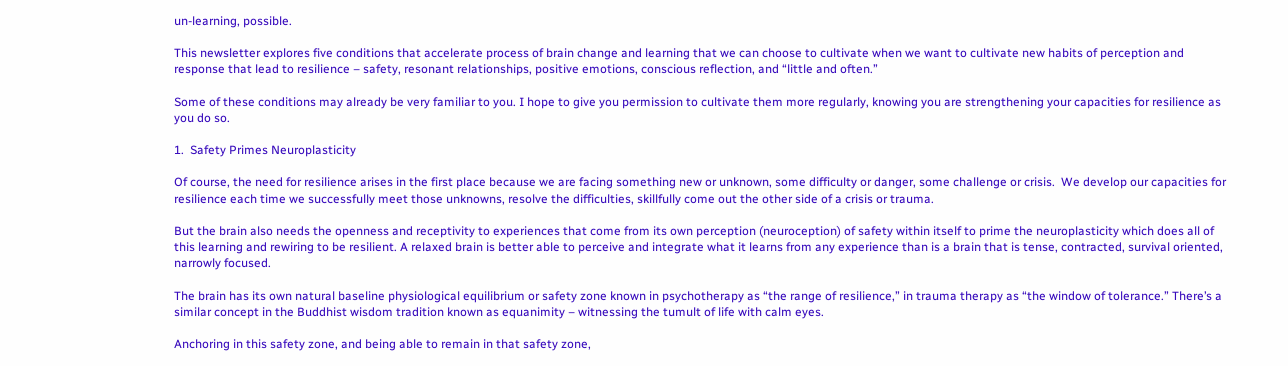un-learning, possible.

This newsletter explores five conditions that accelerate process of brain change and learning that we can choose to cultivate when we want to cultivate new habits of perception and response that lead to resilience – safety, resonant relationships, positive emotions, conscious reflection, and “little and often.”

Some of these conditions may already be very familiar to you. I hope to give you permission to cultivate them more regularly, knowing you are strengthening your capacities for resilience as you do so.

1.  Safety Primes Neuroplasticity

Of course, the need for resilience arises in the first place because we are facing something new or unknown, some difficulty or danger, some challenge or crisis.  We develop our capacities for resilience each time we successfully meet those unknowns, resolve the difficulties, skillfully come out the other side of a crisis or trauma.

But the brain also needs the openness and receptivity to experiences that come from its own perception (neuroception) of safety within itself to prime the neuroplasticity which does all of this learning and rewiring to be resilient. A relaxed brain is better able to perceive and integrate what it learns from any experience than is a brain that is tense, contracted, survival oriented, narrowly focused.

The brain has its own natural baseline physiological equilibrium or safety zone known in psychotherapy as “the range of resilience,” in trauma therapy as “the window of tolerance.” There’s a similar concept in the Buddhist wisdom tradition known as equanimity – witnessing the tumult of life with calm eyes.

Anchoring in this safety zone, and being able to remain in that safety zone,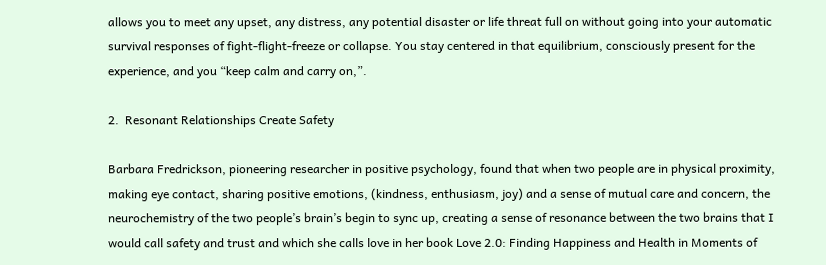allows you to meet any upset, any distress, any potential disaster or life threat full on without going into your automatic survival responses of fight-flight-freeze or collapse. You stay centered in that equilibrium, consciously present for the experience, and you “keep calm and carry on,”.

2.  Resonant Relationships Create Safety

Barbara Fredrickson, pioneering researcher in positive psychology, found that when two people are in physical proximity, making eye contact, sharing positive emotions, (kindness, enthusiasm, joy) and a sense of mutual care and concern, the neurochemistry of the two people’s brain’s begin to sync up, creating a sense of resonance between the two brains that I would call safety and trust and which she calls love in her book Love 2.0: Finding Happiness and Health in Moments of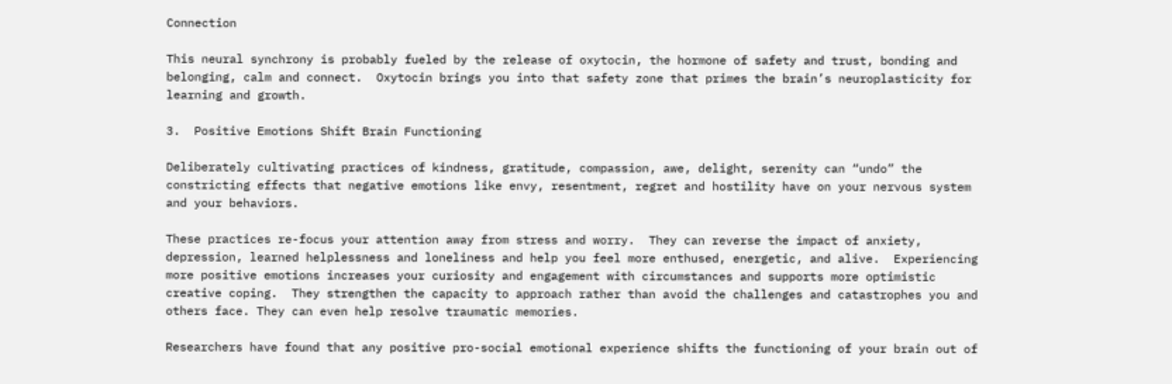Connection

This neural synchrony is probably fueled by the release of oxytocin, the hormone of safety and trust, bonding and belonging, calm and connect.  Oxytocin brings you into that safety zone that primes the brain’s neuroplasticity for learning and growth.

3.  Positive Emotions Shift Brain Functioning

Deliberately cultivating practices of kindness, gratitude, compassion, awe, delight, serenity can “undo” the constricting effects that negative emotions like envy, resentment, regret and hostility have on your nervous system and your behaviors.

These practices re-focus your attention away from stress and worry.  They can reverse the impact of anxiety, depression, learned helplessness and loneliness and help you feel more enthused, energetic, and alive.  Experiencing more positive emotions increases your curiosity and engagement with circumstances and supports more optimistic creative coping.  They strengthen the capacity to approach rather than avoid the challenges and catastrophes you and others face. They can even help resolve traumatic memories.

Researchers have found that any positive pro-social emotional experience shifts the functioning of your brain out of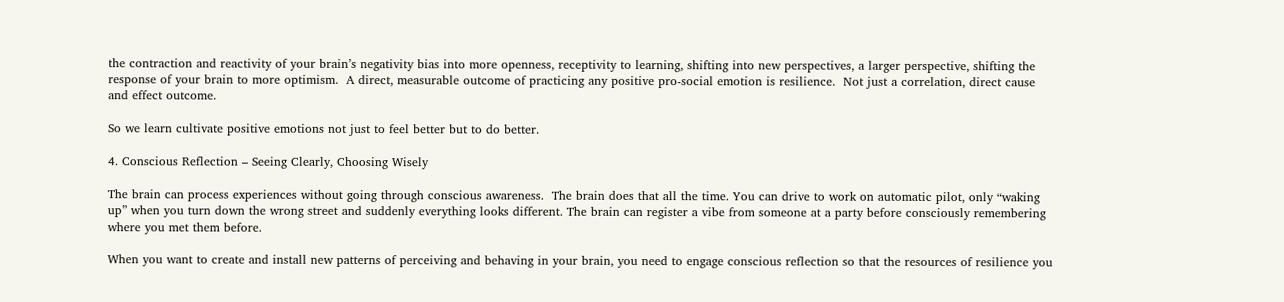the contraction and reactivity of your brain’s negativity bias into more openness, receptivity to learning, shifting into new perspectives, a larger perspective, shifting the response of your brain to more optimism.  A direct, measurable outcome of practicing any positive pro-social emotion is resilience.  Not just a correlation, direct cause and effect outcome.

So we learn cultivate positive emotions not just to feel better but to do better.

4. Conscious Reflection – Seeing Clearly, Choosing Wisely

The brain can process experiences without going through conscious awareness.  The brain does that all the time. You can drive to work on automatic pilot, only “waking up” when you turn down the wrong street and suddenly everything looks different. The brain can register a vibe from someone at a party before consciously remembering where you met them before.

When you want to create and install new patterns of perceiving and behaving in your brain, you need to engage conscious reflection so that the resources of resilience you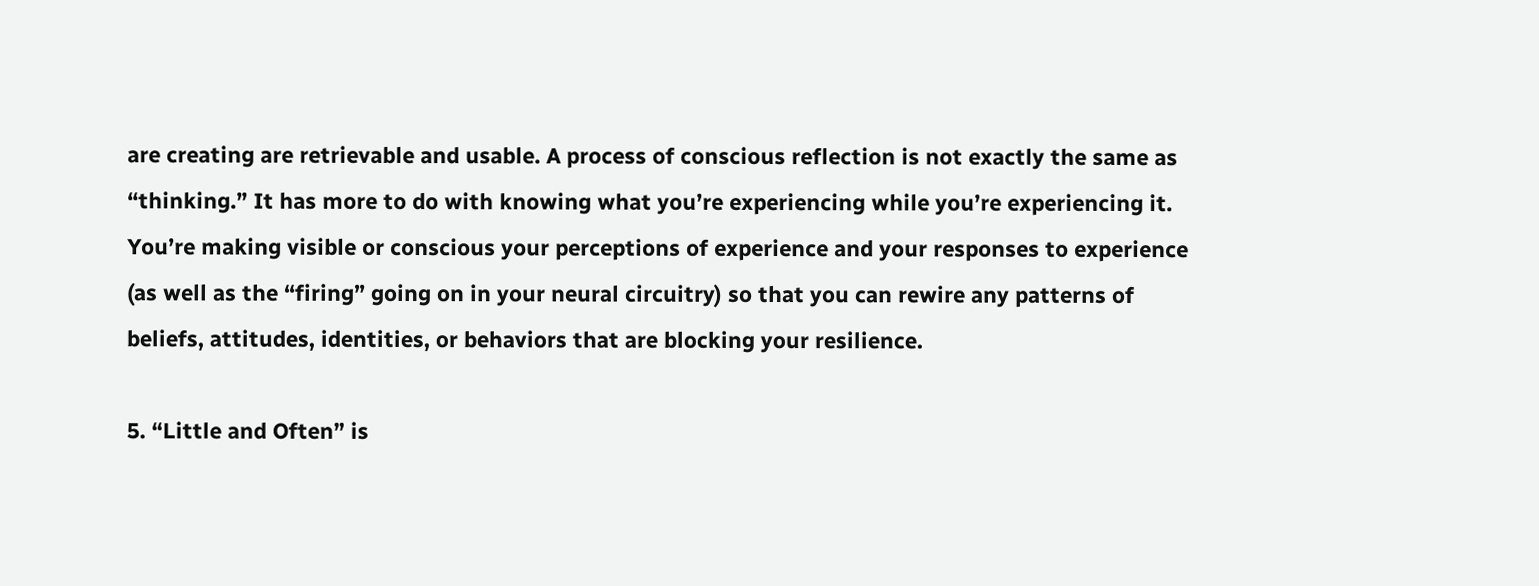are creating are retrievable and usable. A process of conscious reflection is not exactly the same as “thinking.” It has more to do with knowing what you’re experiencing while you’re experiencing it.  You’re making visible or conscious your perceptions of experience and your responses to experience (as well as the “firing” going on in your neural circuitry) so that you can rewire any patterns of beliefs, attitudes, identities, or behaviors that are blocking your resilience.

5. “Little and Often” is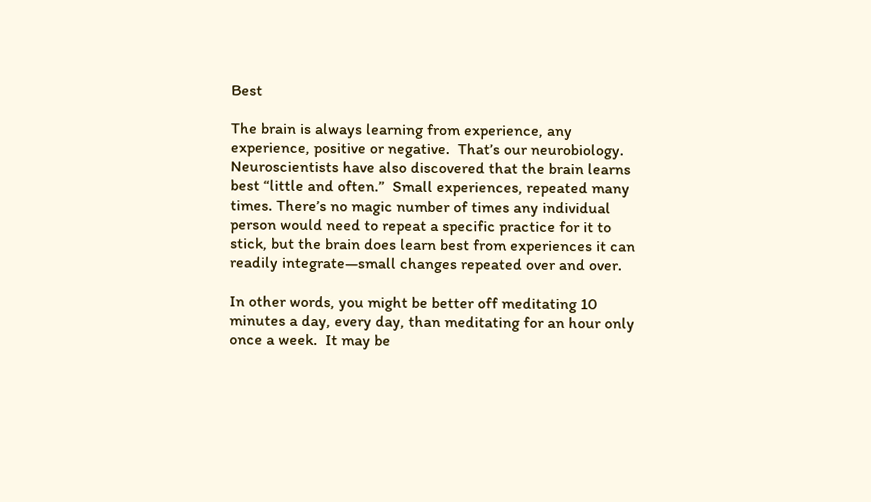Best

The brain is always learning from experience, any experience, positive or negative.  That’s our neurobiology. Neuroscientists have also discovered that the brain learns best “little and often.”  Small experiences, repeated many times. There’s no magic number of times any individual person would need to repeat a specific practice for it to stick, but the brain does learn best from experiences it can readily integrate—small changes repeated over and over.

In other words, you might be better off meditating 10 minutes a day, every day, than meditating for an hour only once a week.  It may be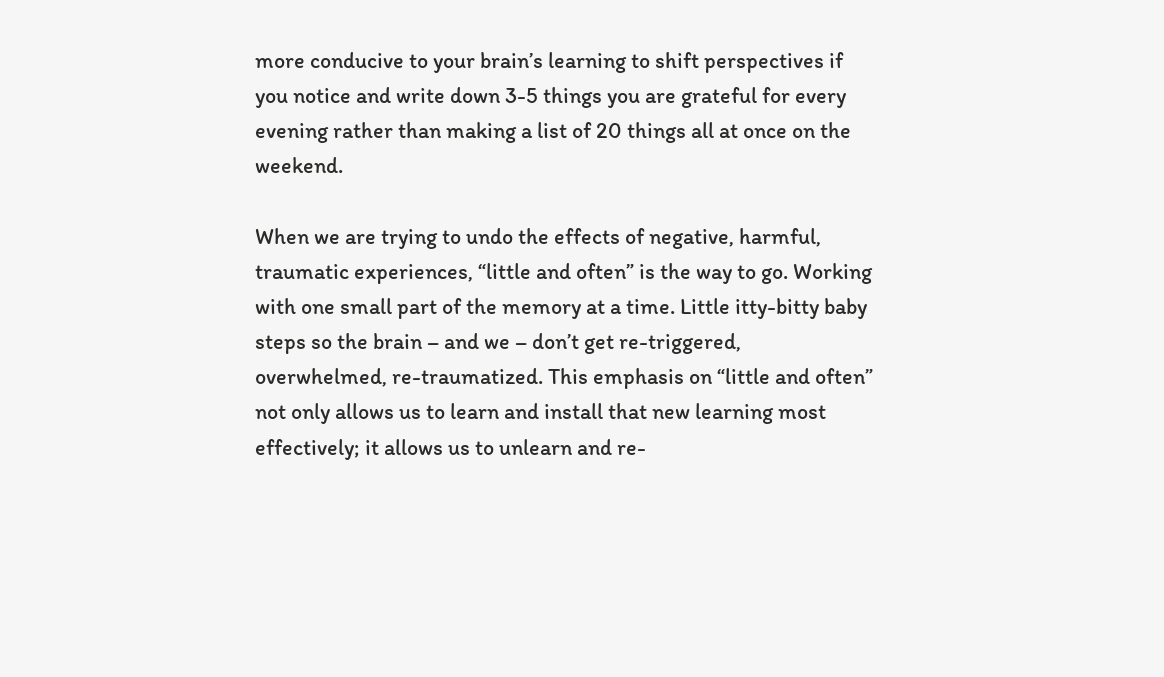more conducive to your brain’s learning to shift perspectives if you notice and write down 3-5 things you are grateful for every evening rather than making a list of 20 things all at once on the weekend.

When we are trying to undo the effects of negative, harmful, traumatic experiences, “little and often” is the way to go. Working with one small part of the memory at a time. Little itty-bitty baby steps so the brain – and we – don’t get re-triggered, overwhelmed, re-traumatized. This emphasis on “little and often” not only allows us to learn and install that new learning most effectively; it allows us to unlearn and re-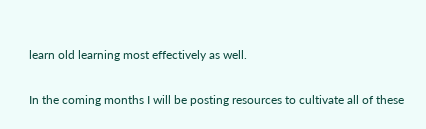learn old learning most effectively as well.

In the coming months I will be posting resources to cultivate all of these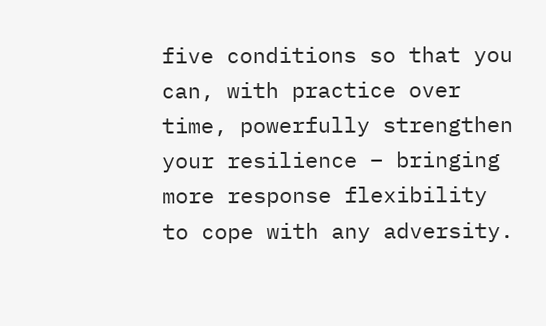five conditions so that you can, with practice over time, powerfully strengthen your resilience – bringing more response flexibility to cope with any adversity.